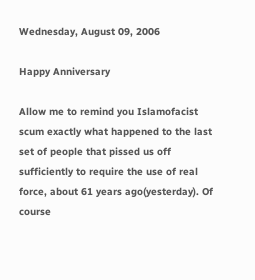Wednesday, August 09, 2006

Happy Anniversary

Allow me to remind you Islamofacist scum exactly what happened to the last set of people that pissed us off sufficiently to require the use of real force, about 61 years ago(yesterday). Of course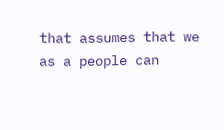that assumes that we as a people can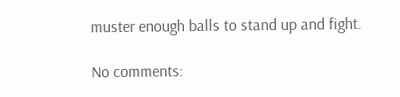muster enough balls to stand up and fight.

No comments: